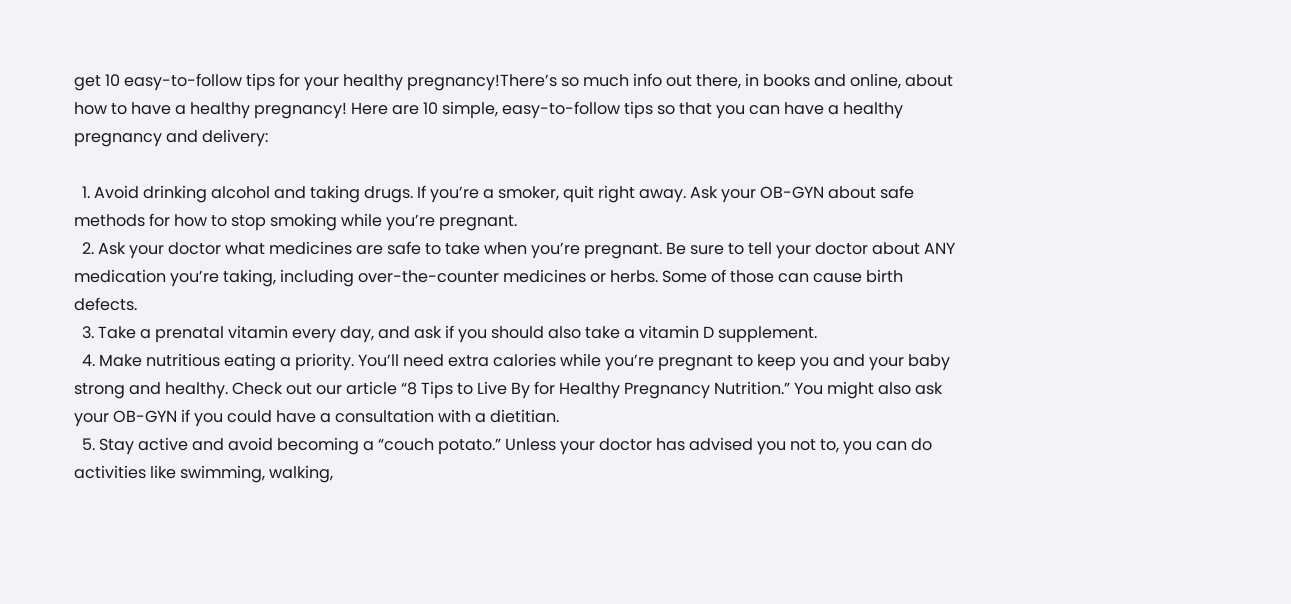get 10 easy-to-follow tips for your healthy pregnancy!There’s so much info out there, in books and online, about how to have a healthy pregnancy! Here are 10 simple, easy-to-follow tips so that you can have a healthy pregnancy and delivery:

  1. Avoid drinking alcohol and taking drugs. If you’re a smoker, quit right away. Ask your OB-GYN about safe methods for how to stop smoking while you’re pregnant.
  2. Ask your doctor what medicines are safe to take when you’re pregnant. Be sure to tell your doctor about ANY medication you’re taking, including over-the-counter medicines or herbs. Some of those can cause birth defects.
  3. Take a prenatal vitamin every day, and ask if you should also take a vitamin D supplement.
  4. Make nutritious eating a priority. You’ll need extra calories while you’re pregnant to keep you and your baby strong and healthy. Check out our article “8 Tips to Live By for Healthy Pregnancy Nutrition.” You might also ask your OB-GYN if you could have a consultation with a dietitian.
  5. Stay active and avoid becoming a “couch potato.” Unless your doctor has advised you not to, you can do activities like swimming, walking,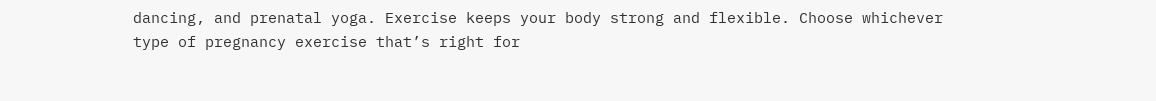dancing, and prenatal yoga. Exercise keeps your body strong and flexible. Choose whichever type of pregnancy exercise that’s right for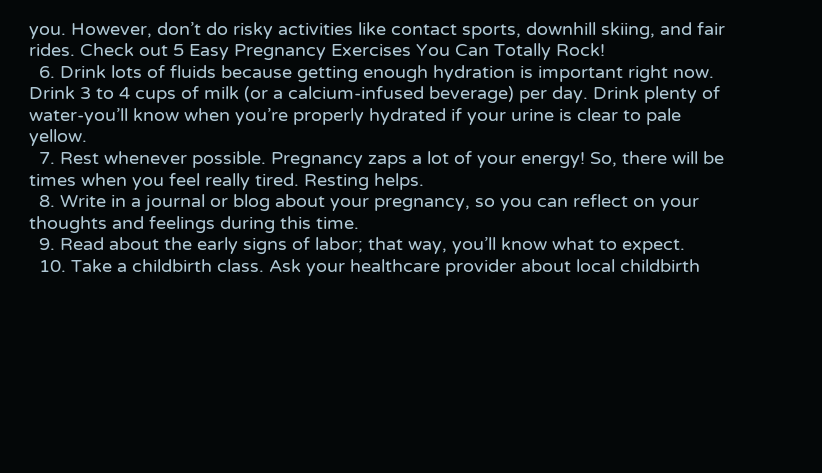you. However, don’t do risky activities like contact sports, downhill skiing, and fair rides. Check out 5 Easy Pregnancy Exercises You Can Totally Rock!
  6. Drink lots of fluids because getting enough hydration is important right now. Drink 3 to 4 cups of milk (or a calcium-infused beverage) per day. Drink plenty of water-you’ll know when you’re properly hydrated if your urine is clear to pale yellow.
  7. Rest whenever possible. Pregnancy zaps a lot of your energy! So, there will be times when you feel really tired. Resting helps.
  8. Write in a journal or blog about your pregnancy, so you can reflect on your thoughts and feelings during this time.
  9. Read about the early signs of labor; that way, you’ll know what to expect.
  10. Take a childbirth class. Ask your healthcare provider about local childbirth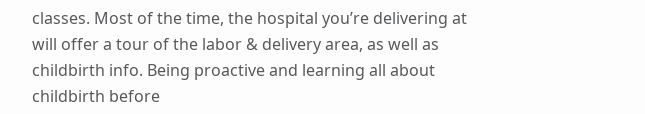classes. Most of the time, the hospital you’re delivering at will offer a tour of the labor & delivery area, as well as childbirth info. Being proactive and learning all about childbirth before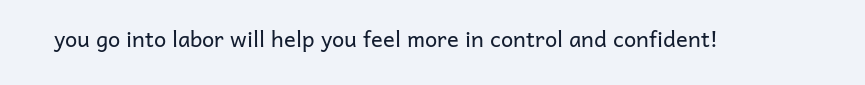you go into labor will help you feel more in control and confident!